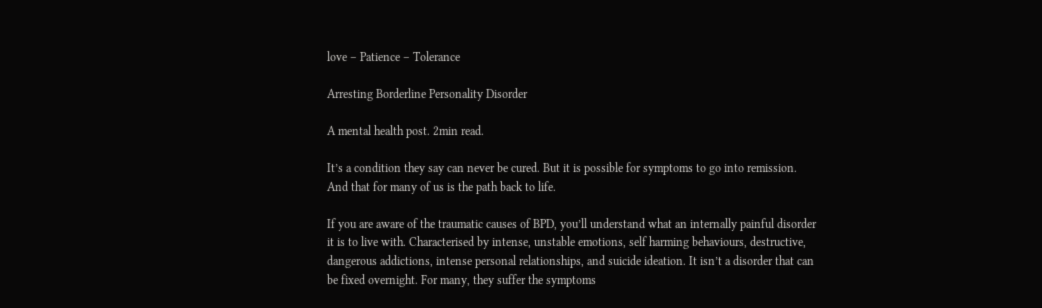love – Patience – Tolerance

Arresting Borderline Personality Disorder

A mental health post. 2min read.

It’s a condition they say can never be cured. But it is possible for symptoms to go into remission. And that for many of us is the path back to life.

If you are aware of the traumatic causes of BPD, you’ll understand what an internally painful disorder it is to live with. Characterised by intense, unstable emotions, self harming behaviours, destructive, dangerous addictions, intense personal relationships, and suicide ideation. It isn’t a disorder that can be fixed overnight. For many, they suffer the symptoms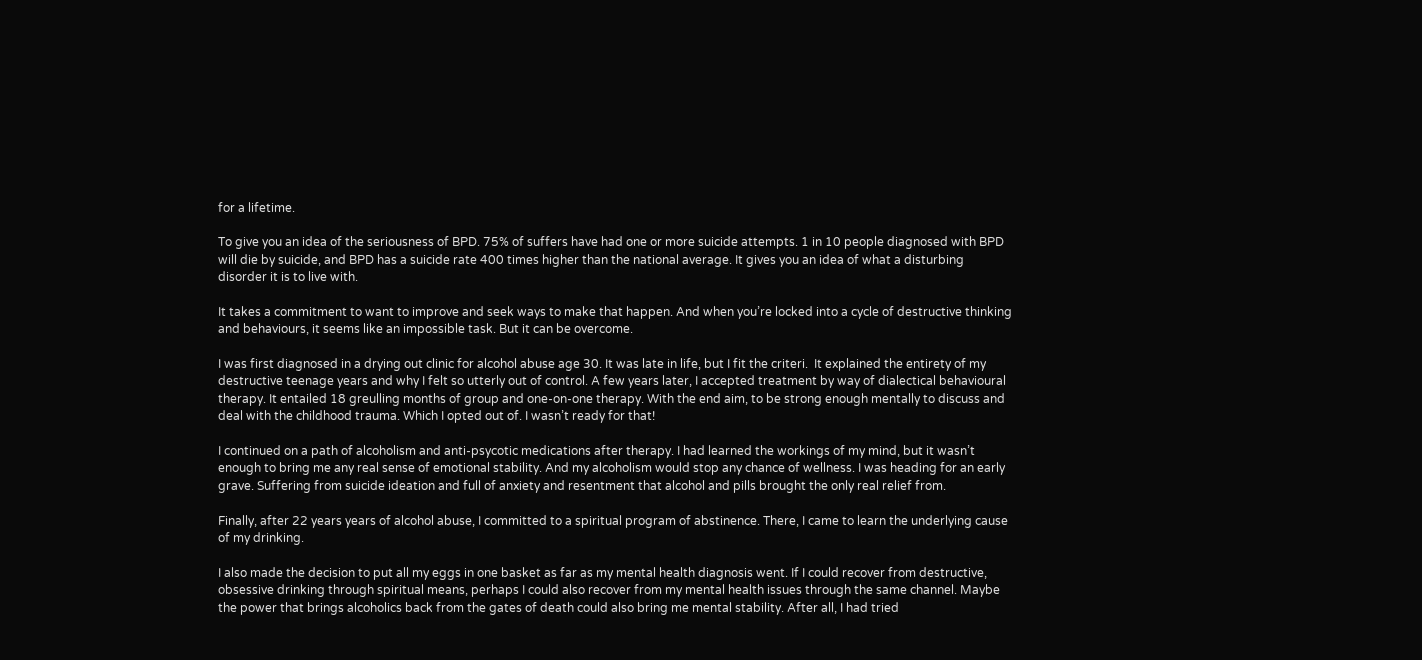for a lifetime.

To give you an idea of the seriousness of BPD. 75% of suffers have had one or more suicide attempts. 1 in 10 people diagnosed with BPD will die by suicide, and BPD has a suicide rate 400 times higher than the national average. It gives you an idea of what a disturbing disorder it is to live with.

It takes a commitment to want to improve and seek ways to make that happen. And when you’re locked into a cycle of destructive thinking and behaviours, it seems like an impossible task. But it can be overcome.

I was first diagnosed in a drying out clinic for alcohol abuse age 30. It was late in life, but I fit the criteri.  It explained the entirety of my destructive teenage years and why I felt so utterly out of control. A few years later, I accepted treatment by way of dialectical behavioural therapy. It entailed 18 greulling months of group and one-on-one therapy. With the end aim, to be strong enough mentally to discuss and deal with the childhood trauma. Which I opted out of. I wasn’t ready for that!

I continued on a path of alcoholism and anti-psycotic medications after therapy. I had learned the workings of my mind, but it wasn’t enough to bring me any real sense of emotional stability. And my alcoholism would stop any chance of wellness. I was heading for an early grave. Suffering from suicide ideation and full of anxiety and resentment that alcohol and pills brought the only real relief from.

Finally, after 22 years years of alcohol abuse, I committed to a spiritual program of abstinence. There, I came to learn the underlying cause of my drinking.

I also made the decision to put all my eggs in one basket as far as my mental health diagnosis went. If I could recover from destructive, obsessive drinking through spiritual means, perhaps I could also recover from my mental health issues through the same channel. Maybe the power that brings alcoholics back from the gates of death could also bring me mental stability. After all, I had tried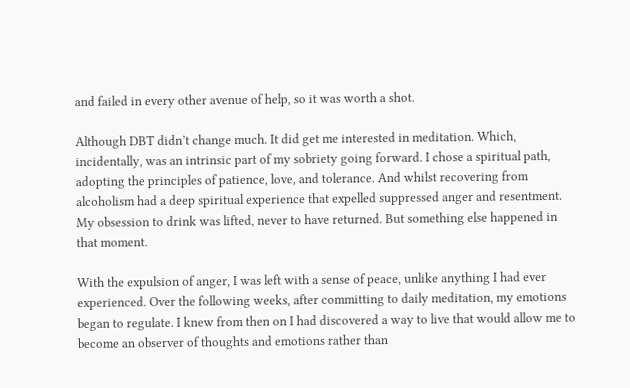and failed in every other avenue of help, so it was worth a shot.

Although DBT didn’t change much. It did get me interested in meditation. Which, incidentally, was an intrinsic part of my sobriety going forward. I chose a spiritual path, adopting the principles of patience, love, and tolerance. And whilst recovering from alcoholism had a deep spiritual experience that expelled suppressed anger and resentment. My obsession to drink was lifted, never to have returned. But something else happened in that moment.

With the expulsion of anger, I was left with a sense of peace, unlike anything I had ever experienced. Over the following weeks, after committing to daily meditation, my emotions began to regulate. I knew from then on I had discovered a way to live that would allow me to become an observer of thoughts and emotions rather than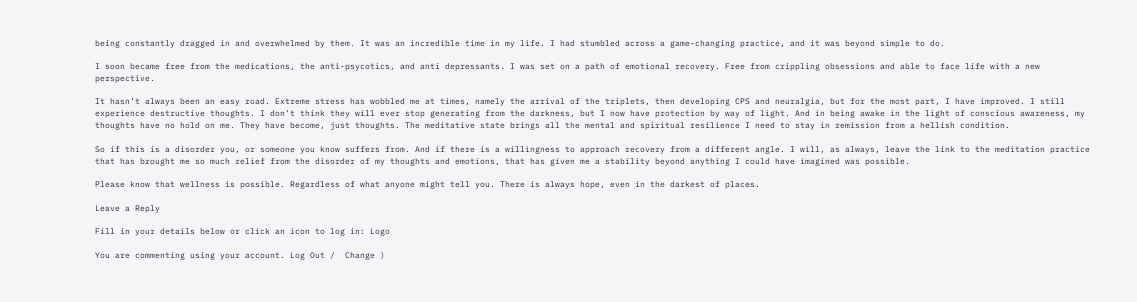being constantly dragged in and overwhelmed by them. It was an incredible time in my life. I had stumbled across a game-changing practice, and it was beyond simple to do.

I soon became free from the medications, the anti-psycotics, and anti depressants. I was set on a path of emotional recovery. Free from crippling obsessions and able to face life with a new perspective.

It hasn’t always been an easy road. Extreme stress has wobbled me at times, namely the arrival of the triplets, then developing CPS and neuralgia, but for the most part, I have improved. I still experience destructive thoughts. I don’t think they will ever stop generating from the darkness, but I now have protection by way of light. And in being awake in the light of conscious awareness, my thoughts have no hold on me. They have become, just thoughts. The meditative state brings all the mental and spiritual resilience I need to stay in remission from a hellish condition.

So if this is a disorder you, or someone you know suffers from. And if there is a willingness to approach recovery from a different angle. I will, as always, leave the link to the meditation practice that has brought me so much relief from the disorder of my thoughts and emotions, that has given me a stability beyond anything I could have imagined was possible.

Please know that wellness is possible. Regardless of what anyone might tell you. There is always hope, even in the darkest of places.

Leave a Reply

Fill in your details below or click an icon to log in: Logo

You are commenting using your account. Log Out /  Change )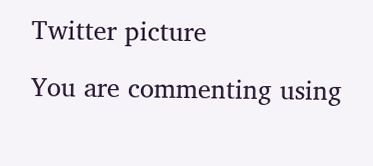Twitter picture

You are commenting using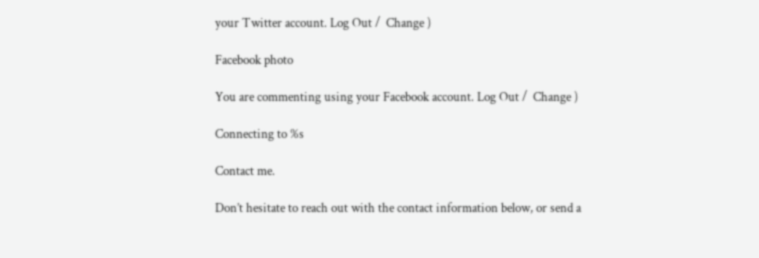your Twitter account. Log Out /  Change )

Facebook photo

You are commenting using your Facebook account. Log Out /  Change )

Connecting to %s

Contact me.

Don’t hesitate to reach out with the contact information below, or send a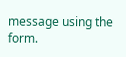message using the form.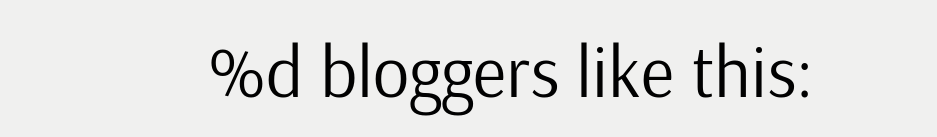%d bloggers like this: